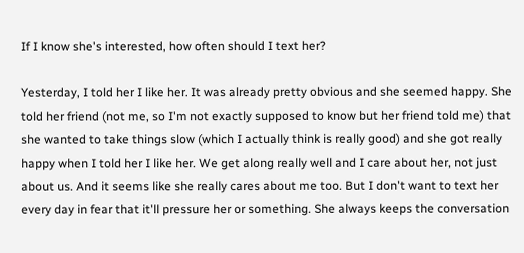If I know she's interested, how often should I text her?

Yesterday, I told her I like her. It was already pretty obvious and she seemed happy. She told her friend (not me, so I'm not exactly supposed to know but her friend told me) that she wanted to take things slow (which I actually think is really good) and she got really happy when I told her I like her. We get along really well and I care about her, not just about us. And it seems like she really cares about me too. But I don't want to text her every day in fear that it'll pressure her or something. She always keeps the conversation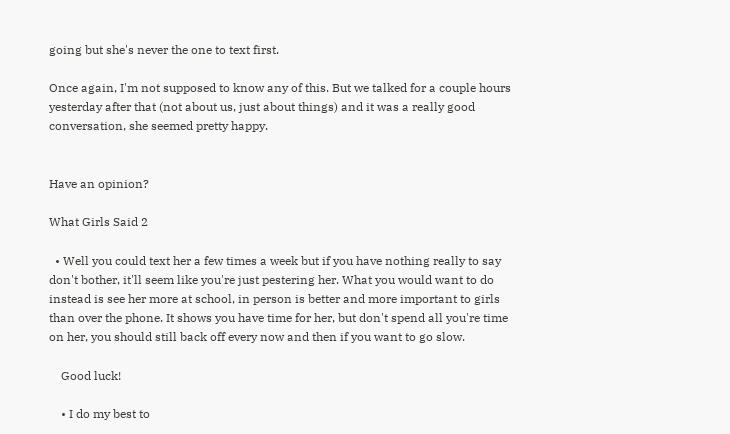going but she's never the one to text first.

Once again, I'm not supposed to know any of this. But we talked for a couple hours yesterday after that (not about us, just about things) and it was a really good conversation, she seemed pretty happy.


Have an opinion?

What Girls Said 2

  • Well you could text her a few times a week but if you have nothing really to say don't bother, it'll seem like you're just pestering her. What you would want to do instead is see her more at school, in person is better and more important to girls than over the phone. It shows you have time for her, but don't spend all you're time on her, you should still back off every now and then if you want to go slow.

    Good luck!

    • I do my best to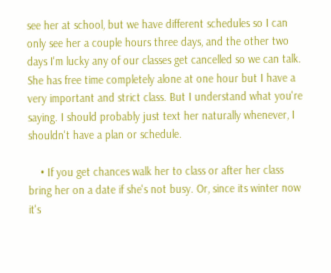see her at school, but we have different schedules so I can only see her a couple hours three days, and the other two days I'm lucky any of our classes get cancelled so we can talk. She has free time completely alone at one hour but I have a very important and strict class. But I understand what you're saying. I should probably just text her naturally whenever, I shouldn't have a plan or schedule.

    • If you get chances walk her to class or after her class bring her on a date if she's not busy. Or, since its winter now it's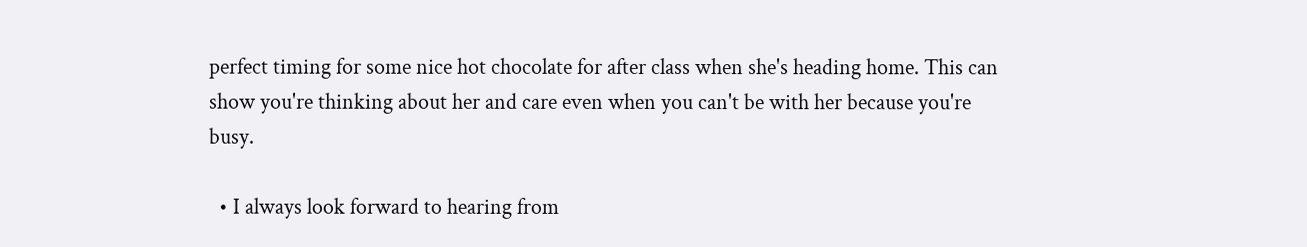perfect timing for some nice hot chocolate for after class when she's heading home. This can show you're thinking about her and care even when you can't be with her because you're busy.

  • I always look forward to hearing from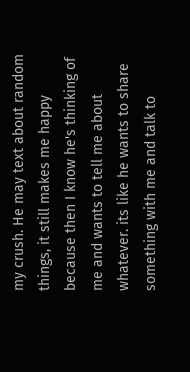my crush. He may text about random things, it still makes me happy because then I know he's thinking of me and wants to tell me about whatever. its like he wants to share something with me and talk to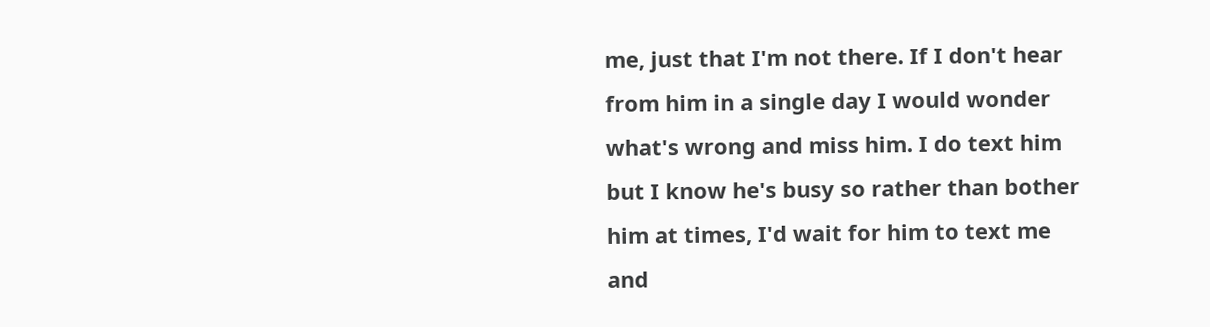me, just that I'm not there. If I don't hear from him in a single day I would wonder what's wrong and miss him. I do text him but I know he's busy so rather than bother him at times, I'd wait for him to text me and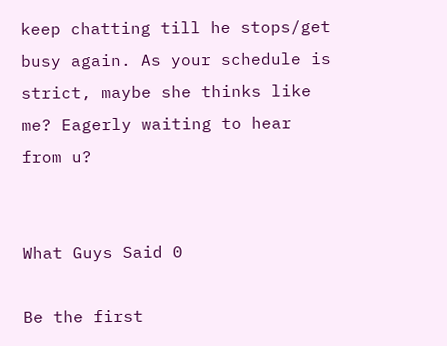keep chatting till he stops/get busy again. As your schedule is strict, maybe she thinks like me? Eagerly waiting to hear from u?


What Guys Said 0

Be the first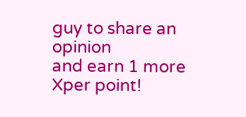guy to share an opinion
and earn 1 more Xper point!